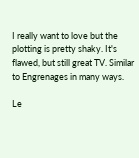I really want to love but the plotting is pretty shaky. It's flawed, but still great TV. Similar to Engrenages in many ways.

Le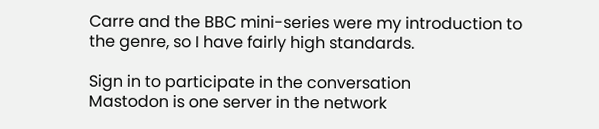Carre and the BBC mini-series were my introduction to the genre, so I have fairly high standards.

Sign in to participate in the conversation
Mastodon is one server in the network